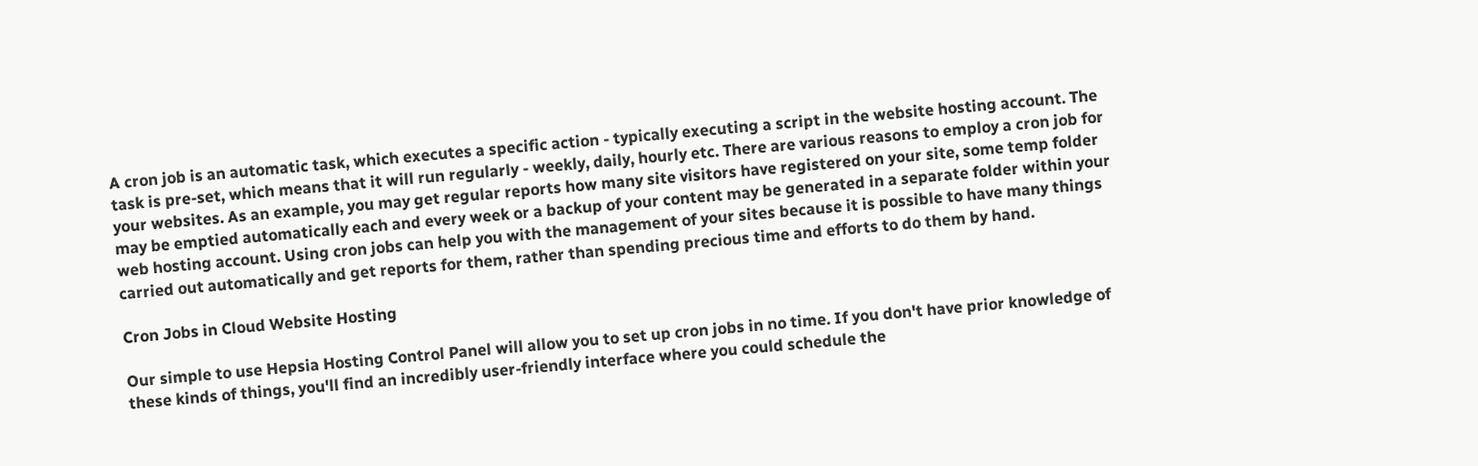A cron job is an automatic task, which executes a specific action - typically executing a script in the website hosting account. The task is pre-set, which means that it will run regularly - weekly, daily, hourly etc. There are various reasons to employ a cron job for your websites. As an example, you may get regular reports how many site visitors have registered on your site, some temp folder may be emptied automatically each and every week or a backup of your content may be generated in a separate folder within your web hosting account. Using cron jobs can help you with the management of your sites because it is possible to have many things carried out automatically and get reports for them, rather than spending precious time and efforts to do them by hand.

Cron Jobs in Cloud Website Hosting

Our simple to use Hepsia Hosting Control Panel will allow you to set up cron jobs in no time. If you don't have prior knowledge of these kinds of things, you'll find an incredibly user-friendly interface where you could schedule the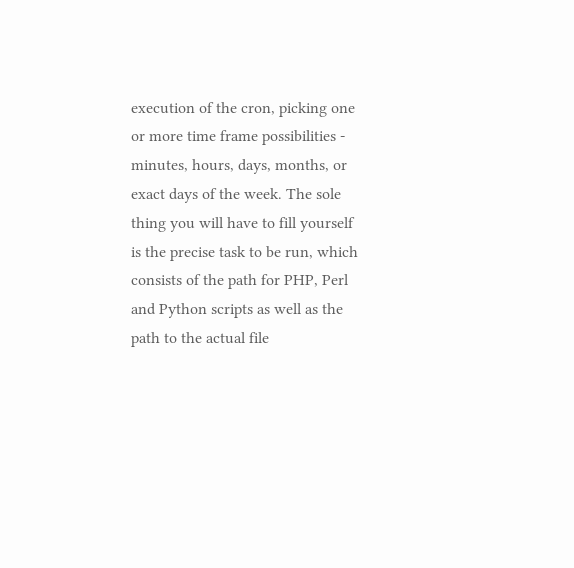execution of the cron, picking one or more time frame possibilities - minutes, hours, days, months, or exact days of the week. The sole thing you will have to fill yourself is the precise task to be run, which consists of the path for PHP, Perl and Python scripts as well as the path to the actual file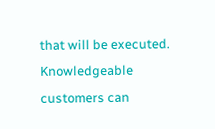that will be executed. Knowledgeable customers can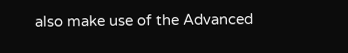also make use of the Advanced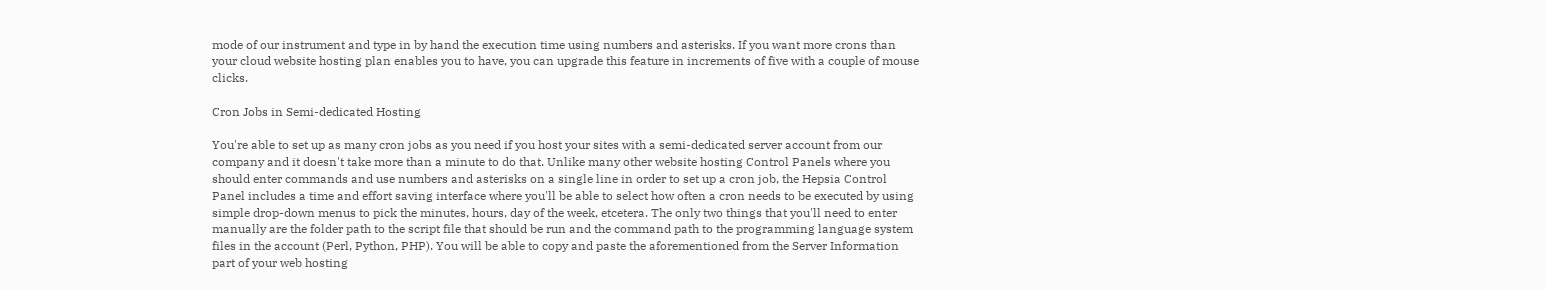mode of our instrument and type in by hand the execution time using numbers and asterisks. If you want more crons than your cloud website hosting plan enables you to have, you can upgrade this feature in increments of five with a couple of mouse clicks.

Cron Jobs in Semi-dedicated Hosting

You're able to set up as many cron jobs as you need if you host your sites with a semi-dedicated server account from our company and it doesn't take more than a minute to do that. Unlike many other website hosting Control Panels where you should enter commands and use numbers and asterisks on a single line in order to set up a cron job, the Hepsia Control Panel includes a time and effort saving interface where you'll be able to select how often a cron needs to be executed by using simple drop-down menus to pick the minutes, hours, day of the week, etcetera. The only two things that you'll need to enter manually are the folder path to the script file that should be run and the command path to the programming language system files in the account (Perl, Python, PHP). You will be able to copy and paste the aforementioned from the Server Information part of your web hosting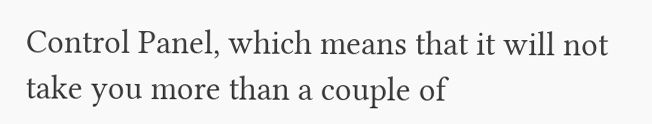Control Panel, which means that it will not take you more than a couple of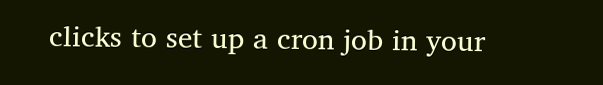clicks to set up a cron job in your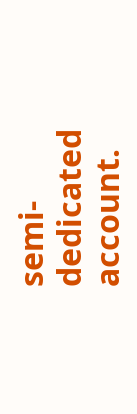semi-dedicated account.